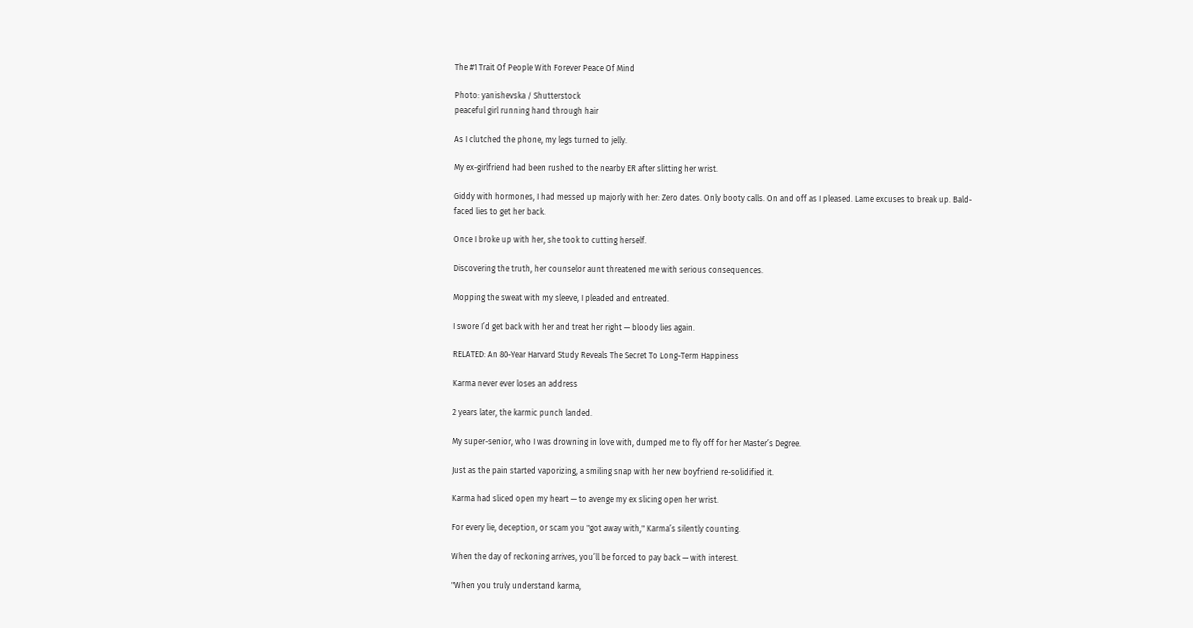The #1 Trait Of People With Forever Peace Of Mind

Photo: yanishevska / Shutterstock
peaceful girl running hand through hair

As I clutched the phone, my legs turned to jelly.

My ex-girlfriend had been rushed to the nearby ER after slitting her wrist.

Giddy with hormones, I had messed up majorly with her: Zero dates. Only booty calls. On and off as I pleased. Lame excuses to break up. Bald-faced lies to get her back.

Once I broke up with her, she took to cutting herself.

Discovering the truth, her counselor aunt threatened me with serious consequences.

Mopping the sweat with my sleeve, I pleaded and entreated.

I swore I’d get back with her and treat her right — bloody lies again.

RELATED: An 80-Year Harvard Study Reveals The Secret To Long-Term Happiness

Karma never ever loses an address

2 years later, the karmic punch landed.

My super-senior, who I was drowning in love with, dumped me to fly off for her Master’s Degree.

Just as the pain started vaporizing, a smiling snap with her new boyfriend re-solidified it.

Karma had sliced open my heart — to avenge my ex slicing open her wrist.

For every lie, deception, or scam you "got away with," Karma’s silently counting.

When the day of reckoning arrives, you’ll be forced to pay back — with interest.

"When you truly understand karma,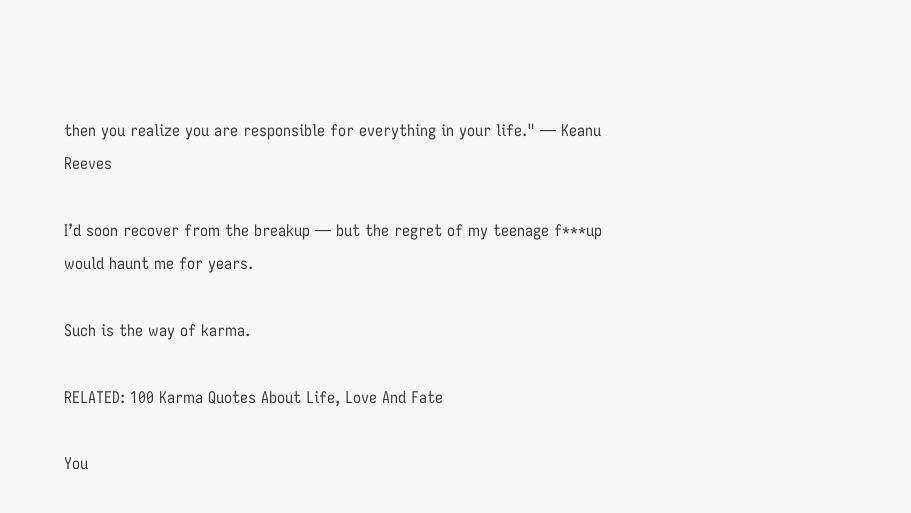then you realize you are responsible for everything in your life." — Keanu Reeves

I’d soon recover from the breakup — but the regret of my teenage f***up would haunt me for years.

Such is the way of karma.

RELATED: 100 Karma Quotes About Life, Love And Fate

You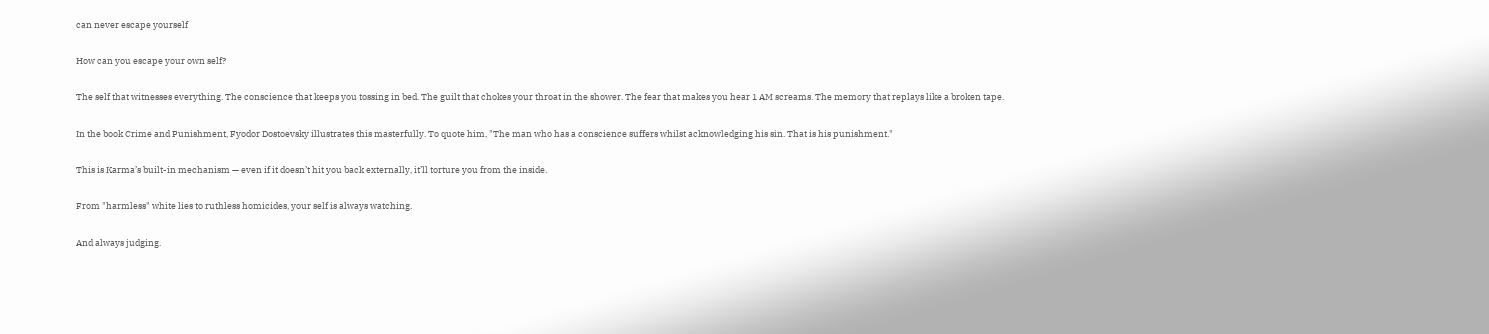can never escape yourself

How can you escape your own self?

The self that witnesses everything. The conscience that keeps you tossing in bed. The guilt that chokes your throat in the shower. The fear that makes you hear 1 AM screams. The memory that replays like a broken tape.

In the book Crime and Punishment, Fyodor Dostoevsky illustrates this masterfully. To quote him, "The man who has a conscience suffers whilst acknowledging his sin. That is his punishment."

This is Karma’s built-in mechanism — even if it doesn’t hit you back externally, it’ll torture you from the inside.

From "harmless" white lies to ruthless homicides, your self is always watching.

And always judging.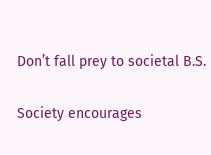Don’t fall prey to societal B.S.

Society encourages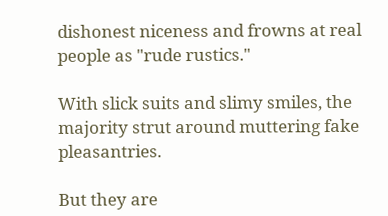dishonest niceness and frowns at real people as "rude rustics."

With slick suits and slimy smiles, the majority strut around muttering fake pleasantries.

But they are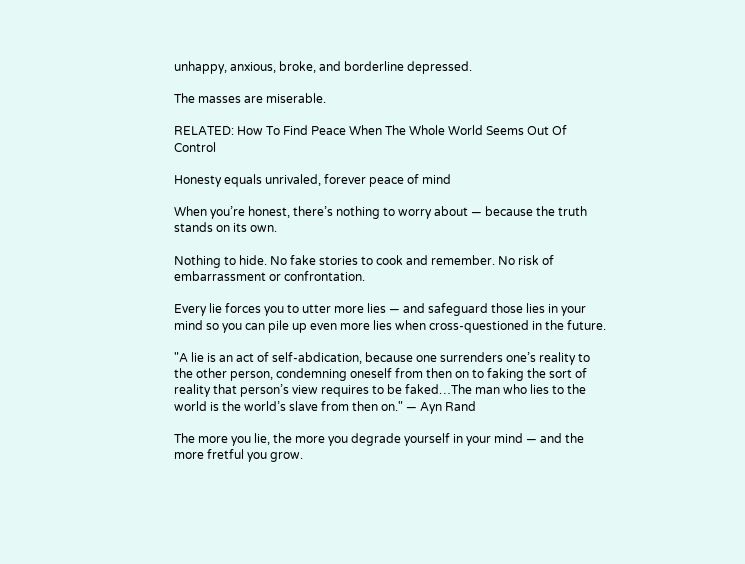unhappy, anxious, broke, and borderline depressed.

The masses are miserable.

RELATED: How To Find Peace When The Whole World Seems Out Of Control

Honesty equals unrivaled, forever peace of mind

When you’re honest, there’s nothing to worry about — because the truth stands on its own.

Nothing to hide. No fake stories to cook and remember. No risk of embarrassment or confrontation.

Every lie forces you to utter more lies — and safeguard those lies in your mind so you can pile up even more lies when cross-questioned in the future.

"A lie is an act of self-abdication, because one surrenders one’s reality to the other person, condemning oneself from then on to faking the sort of reality that person’s view requires to be faked…The man who lies to the world is the world’s slave from then on." — Ayn Rand

The more you lie, the more you degrade yourself in your mind — and the more fretful you grow.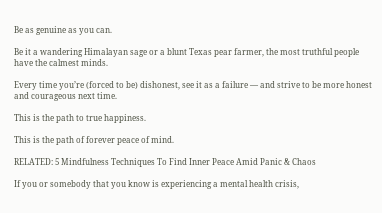Be as genuine as you can.

Be it a wandering Himalayan sage or a blunt Texas pear farmer, the most truthful people have the calmest minds.

Every time you’re (forced to be) dishonest, see it as a failure — and strive to be more honest and courageous next time.

This is the path to true happiness.

This is the path of forever peace of mind.

RELATED: 5 Mindfulness Techniques To Find Inner Peace Amid Panic & Chaos

If you or somebody that you know is experiencing a mental health crisis,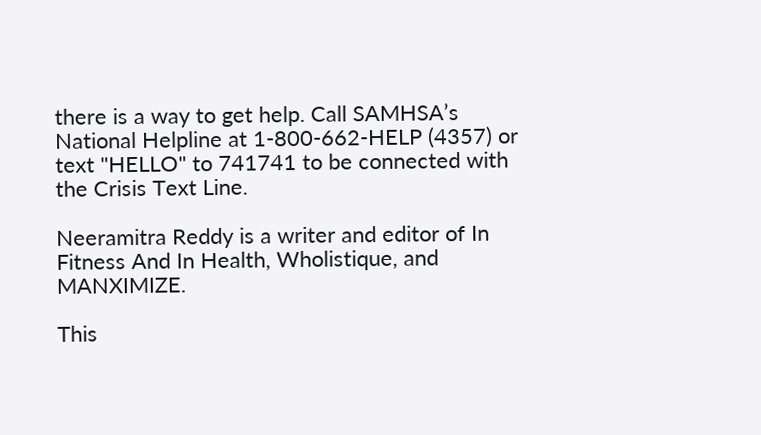there is a way to get help. Call SAMHSA’s National Helpline at 1-800-662-HELP (4357) or text "HELLO" to 741741 to be connected with the Crisis Text Line.

Neeramitra Reddy is a writer and editor of In Fitness And In Health, Wholistique, and MANXIMIZE.

This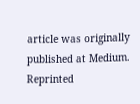article was originally published at Medium. Reprinted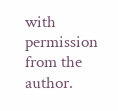with permission from the author.